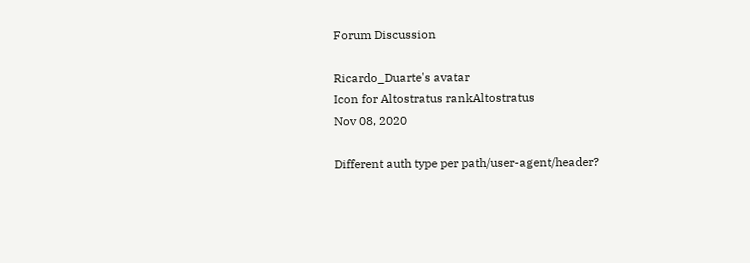Forum Discussion

Ricardo_Duarte's avatar
Icon for Altostratus rankAltostratus
Nov 08, 2020

Different auth type per path/user-agent/header?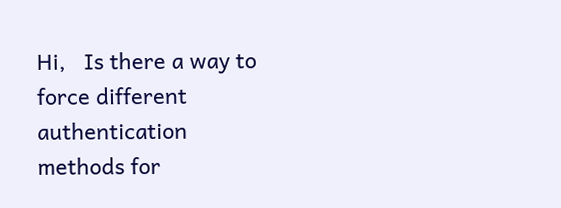Hi,   Is there a way to force different authentication methods for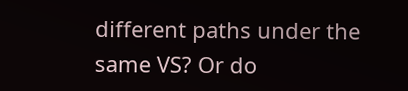different paths under the same VS? Or do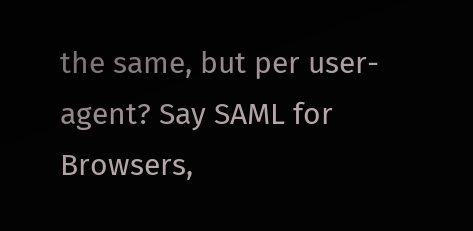the same, but per user-agent? Say SAML for Browsers,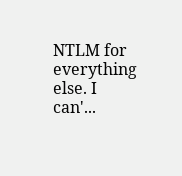NTLM for everything else. I can'...